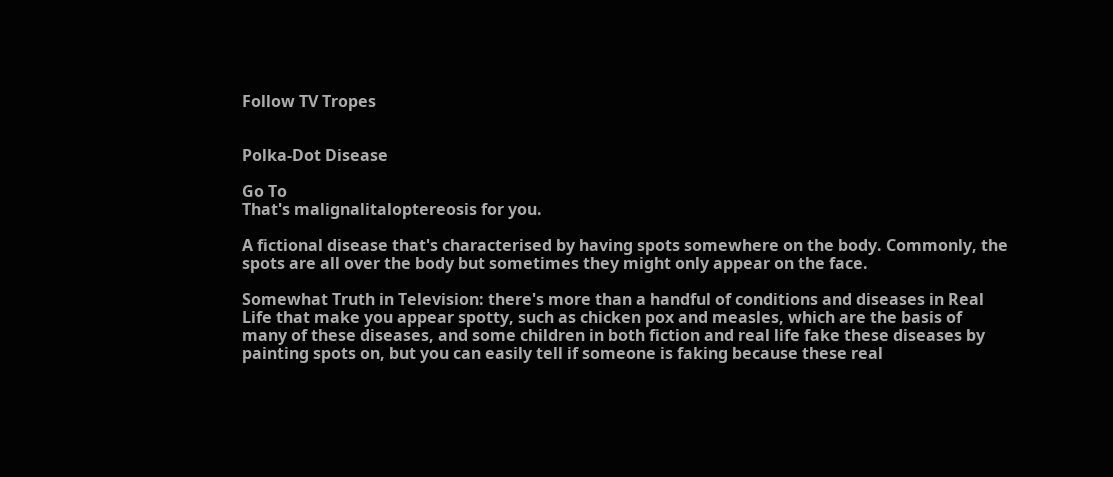Follow TV Tropes


Polka-Dot Disease

Go To
That's malignalitaloptereosis for you.

A fictional disease that's characterised by having spots somewhere on the body. Commonly, the spots are all over the body but sometimes they might only appear on the face.

Somewhat Truth in Television: there's more than a handful of conditions and diseases in Real Life that make you appear spotty, such as chicken pox and measles, which are the basis of many of these diseases, and some children in both fiction and real life fake these diseases by painting spots on, but you can easily tell if someone is faking because these real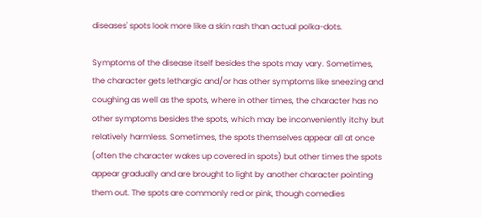diseases' spots look more like a skin rash than actual polka-dots.

Symptoms of the disease itself besides the spots may vary. Sometimes, the character gets lethargic and/or has other symptoms like sneezing and coughing as well as the spots, where in other times, the character has no other symptoms besides the spots, which may be inconveniently itchy but relatively harmless. Sometimes, the spots themselves appear all at once (often the character wakes up covered in spots) but other times the spots appear gradually and are brought to light by another character pointing them out. The spots are commonly red or pink, though comedies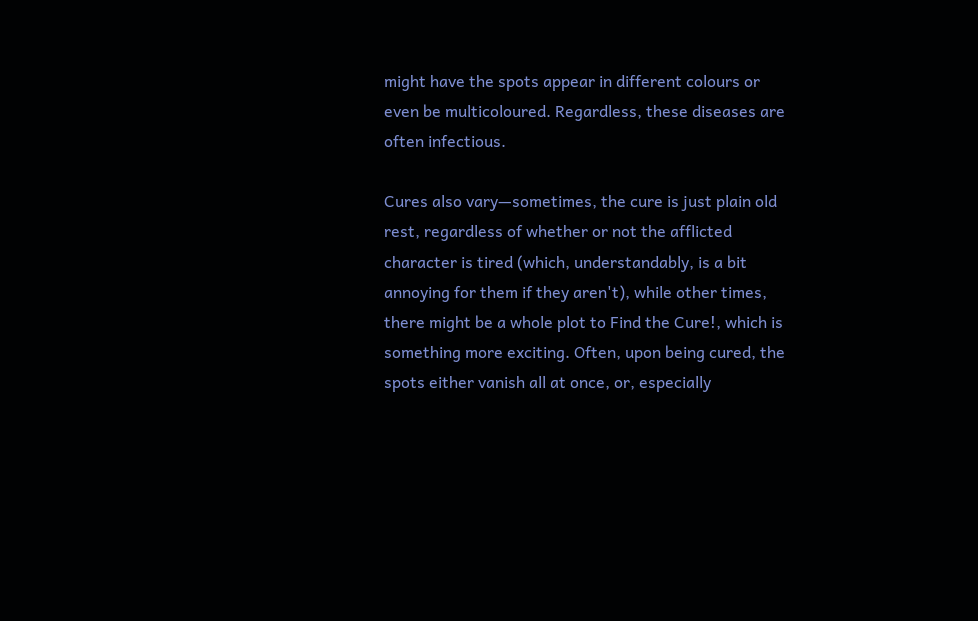might have the spots appear in different colours or even be multicoloured. Regardless, these diseases are often infectious.

Cures also vary—sometimes, the cure is just plain old rest, regardless of whether or not the afflicted character is tired (which, understandably, is a bit annoying for them if they aren't), while other times, there might be a whole plot to Find the Cure!, which is something more exciting. Often, upon being cured, the spots either vanish all at once, or, especially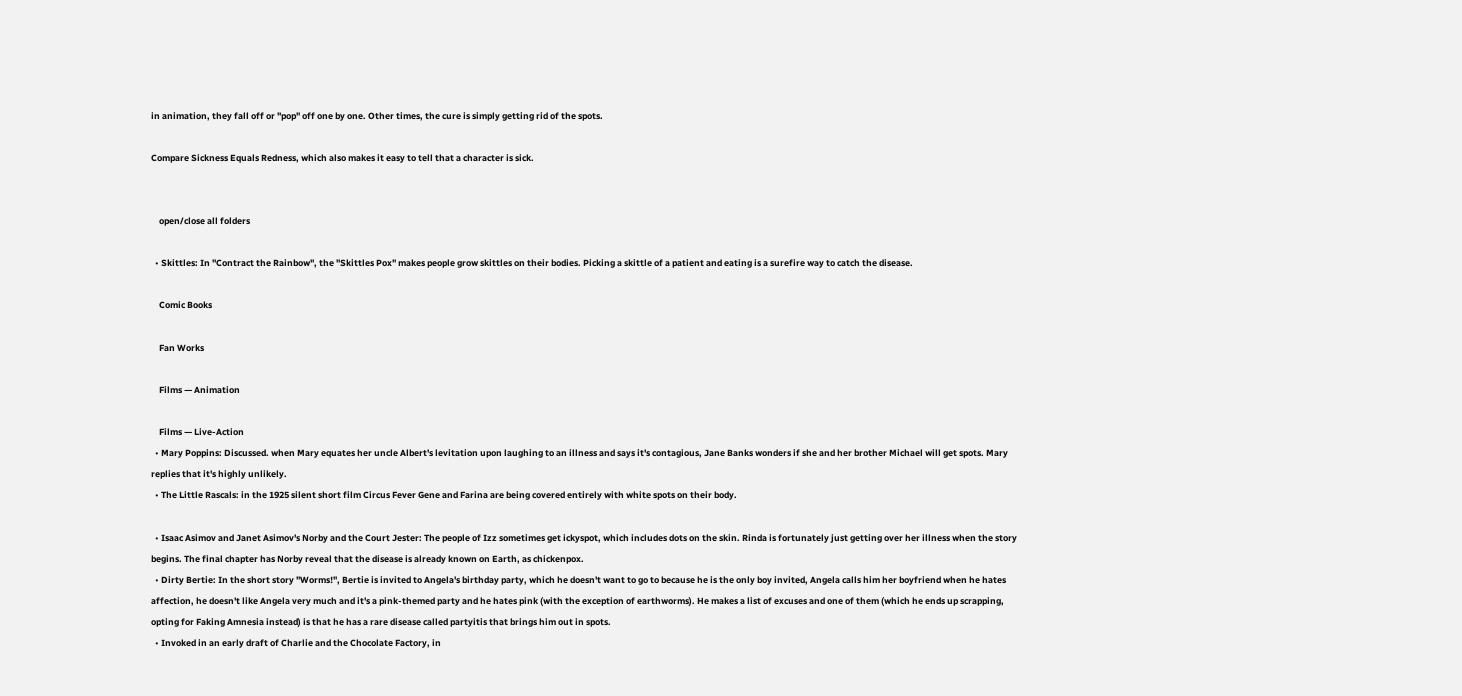in animation, they fall off or "pop" off one by one. Other times, the cure is simply getting rid of the spots.

Compare Sickness Equals Redness, which also makes it easy to tell that a character is sick.


    open/close all folders

  • Skittles: In "Contract the Rainbow", the "Skittles Pox" makes people grow skittles on their bodies. Picking a skittle of a patient and eating is a surefire way to catch the disease.

    Comic Books

    Fan Works

    Films — Animation

    Films — Live-Action
  • Mary Poppins: Discussed. when Mary equates her uncle Albert's levitation upon laughing to an illness and says it's contagious, Jane Banks wonders if she and her brother Michael will get spots. Mary replies that it's highly unlikely.
  • The Little Rascals: in the 1925 silent short film Circus Fever Gene and Farina are being covered entirely with white spots on their body.

  • Isaac Asimov and Janet Asimov's Norby and the Court Jester: The people of Izz sometimes get ickyspot, which includes dots on the skin. Rinda is fortunately just getting over her illness when the story begins. The final chapter has Norby reveal that the disease is already known on Earth, as chickenpox.
  • Dirty Bertie: In the short story "Worms!", Bertie is invited to Angela's birthday party, which he doesn't want to go to because he is the only boy invited, Angela calls him her boyfriend when he hates affection, he doesn't like Angela very much and it's a pink-themed party and he hates pink (with the exception of earthworms). He makes a list of excuses and one of them (which he ends up scrapping, opting for Faking Amnesia instead) is that he has a rare disease called partyitis that brings him out in spots.
  • Invoked in an early draft of Charlie and the Chocolate Factory, in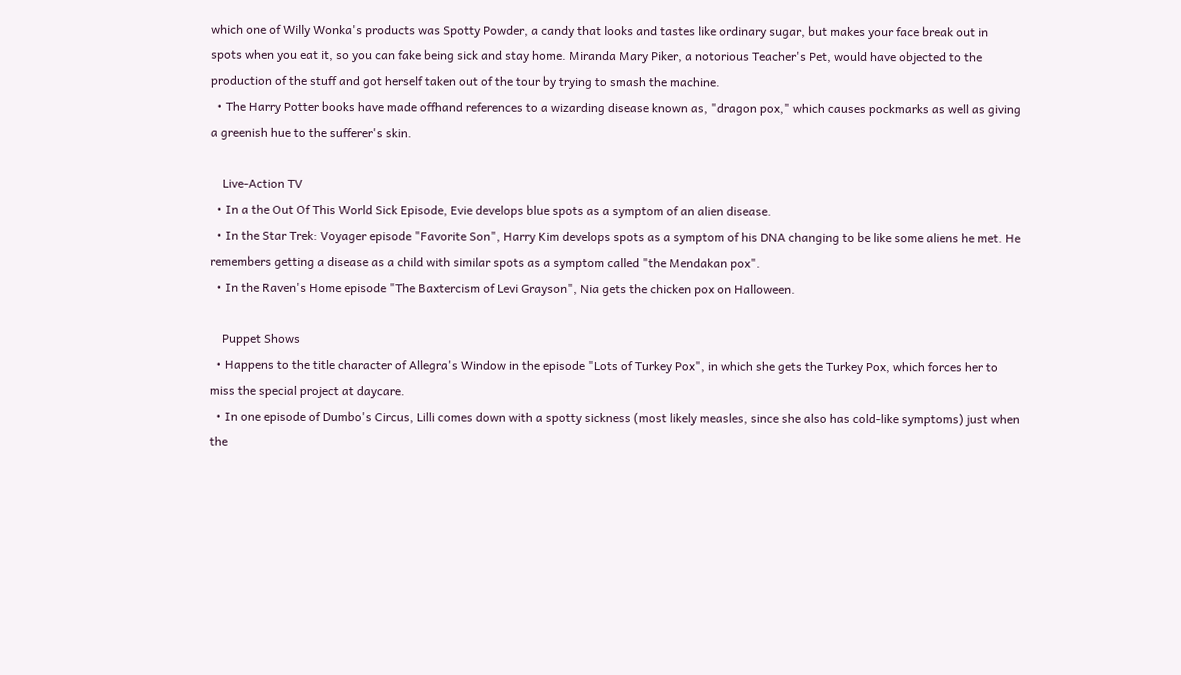which one of Willy Wonka's products was Spotty Powder, a candy that looks and tastes like ordinary sugar, but makes your face break out in spots when you eat it, so you can fake being sick and stay home. Miranda Mary Piker, a notorious Teacher's Pet, would have objected to the production of the stuff and got herself taken out of the tour by trying to smash the machine.
  • The Harry Potter books have made offhand references to a wizarding disease known as, "dragon pox," which causes pockmarks as well as giving a greenish hue to the sufferer's skin.

    Live-Action TV
  • In a the Out Of This World Sick Episode, Evie develops blue spots as a symptom of an alien disease.
  • In the Star Trek: Voyager episode "Favorite Son", Harry Kim develops spots as a symptom of his DNA changing to be like some aliens he met. He remembers getting a disease as a child with similar spots as a symptom called "the Mendakan pox".
  • In the Raven's Home episode "The Baxtercism of Levi Grayson", Nia gets the chicken pox on Halloween.

    Puppet Shows
  • Happens to the title character of Allegra's Window in the episode "Lots of Turkey Pox", in which she gets the Turkey Pox, which forces her to miss the special project at daycare.
  • In one episode of Dumbo's Circus, Lilli comes down with a spotty sickness (most likely measles, since she also has cold-like symptoms) just when the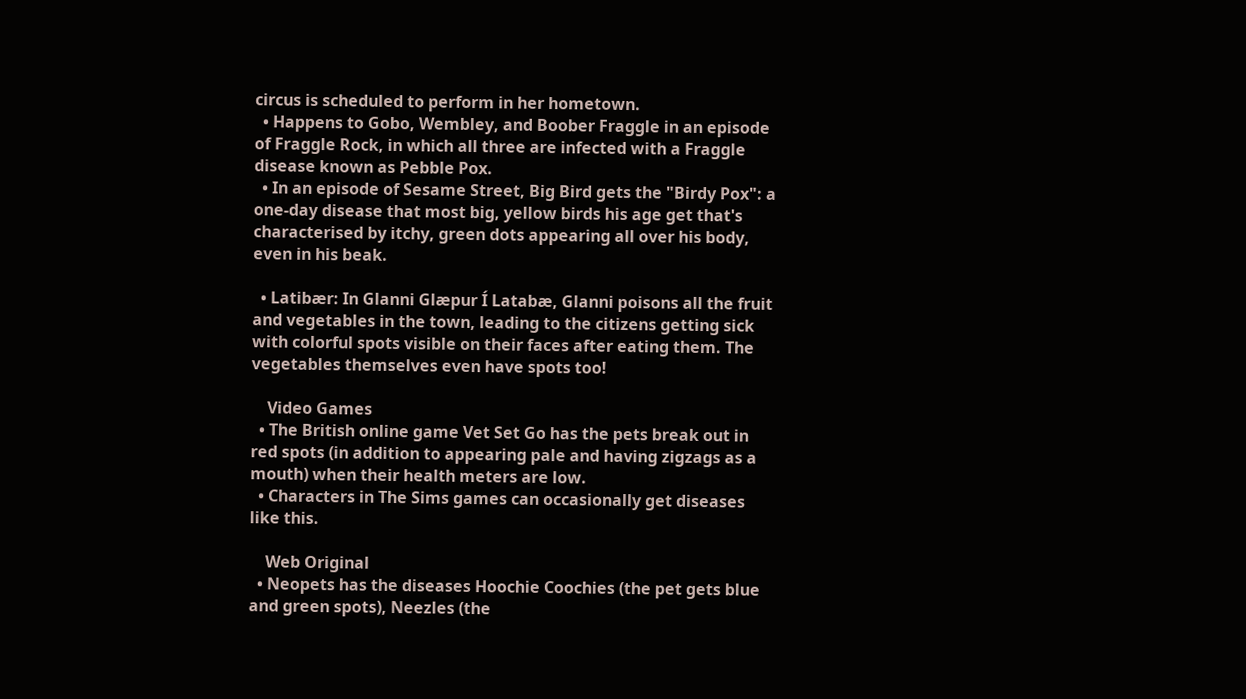circus is scheduled to perform in her hometown.
  • Happens to Gobo, Wembley, and Boober Fraggle in an episode of Fraggle Rock, in which all three are infected with a Fraggle disease known as Pebble Pox.
  • In an episode of Sesame Street, Big Bird gets the "Birdy Pox": a one-day disease that most big, yellow birds his age get that's characterised by itchy, green dots appearing all over his body, even in his beak.

  • Latibær: In Glanni Glæpur Í Latabæ, Glanni poisons all the fruit and vegetables in the town, leading to the citizens getting sick with colorful spots visible on their faces after eating them. The vegetables themselves even have spots too!

    Video Games
  • The British online game Vet Set Go has the pets break out in red spots (in addition to appearing pale and having zigzags as a mouth) when their health meters are low.
  • Characters in The Sims games can occasionally get diseases like this.

    Web Original
  • Neopets has the diseases Hoochie Coochies (the pet gets blue and green spots), Neezles (the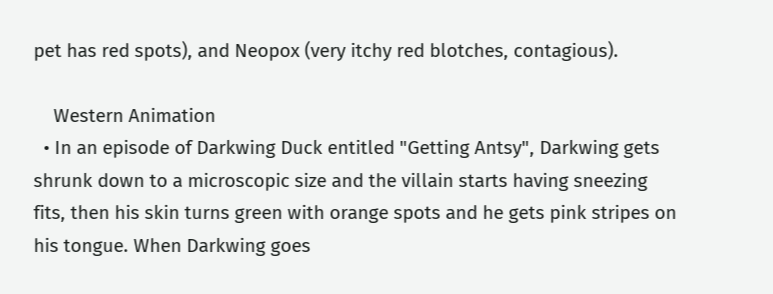pet has red spots), and Neopox (very itchy red blotches, contagious).

    Western Animation
  • In an episode of Darkwing Duck entitled "Getting Antsy", Darkwing gets shrunk down to a microscopic size and the villain starts having sneezing fits, then his skin turns green with orange spots and he gets pink stripes on his tongue. When Darkwing goes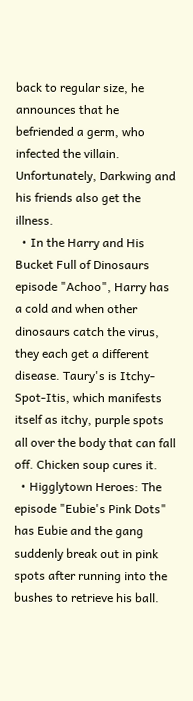back to regular size, he announces that he befriended a germ, who infected the villain. Unfortunately, Darkwing and his friends also get the illness.
  • In the Harry and His Bucket Full of Dinosaurs episode "Achoo", Harry has a cold and when other dinosaurs catch the virus, they each get a different disease. Taury's is Itchy-Spot-Itis, which manifests itself as itchy, purple spots all over the body that can fall off. Chicken soup cures it.
  • Higglytown Heroes: The episode "Eubie's Pink Dots" has Eubie and the gang suddenly break out in pink spots after running into the bushes to retrieve his ball.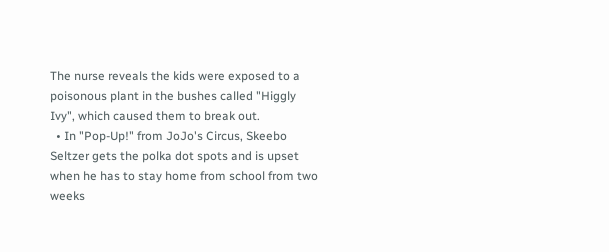The nurse reveals the kids were exposed to a poisonous plant in the bushes called "Higgly Ivy", which caused them to break out.
  • In "Pop-Up!" from JoJo's Circus, Skeebo Seltzer gets the polka dot spots and is upset when he has to stay home from school from two weeks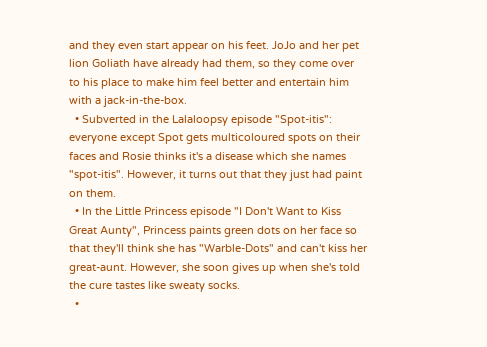and they even start appear on his feet. JoJo and her pet lion Goliath have already had them, so they come over to his place to make him feel better and entertain him with a jack-in-the-box.
  • Subverted in the Lalaloopsy episode "Spot-itis": everyone except Spot gets multicoloured spots on their faces and Rosie thinks it's a disease which she names "spot-itis". However, it turns out that they just had paint on them.
  • In the Little Princess episode "I Don't Want to Kiss Great Aunty", Princess paints green dots on her face so that they'll think she has "Warble-Dots" and can't kiss her great-aunt. However, she soon gives up when she's told the cure tastes like sweaty socks.
  •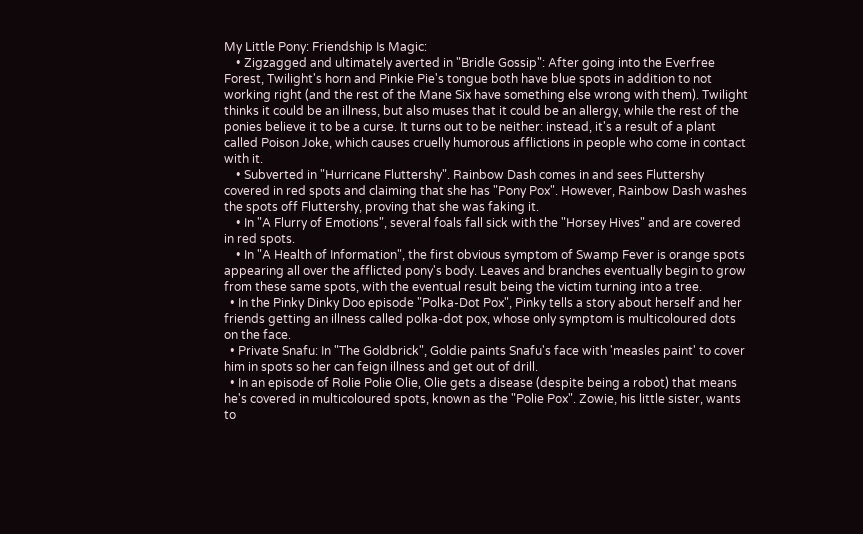My Little Pony: Friendship Is Magic:
    • Zigzagged and ultimately averted in "Bridle Gossip": After going into the Everfree Forest, Twilight's horn and Pinkie Pie's tongue both have blue spots in addition to not working right (and the rest of the Mane Six have something else wrong with them). Twilight thinks it could be an illness, but also muses that it could be an allergy, while the rest of the ponies believe it to be a curse. It turns out to be neither: instead, it's a result of a plant called Poison Joke, which causes cruelly humorous afflictions in people who come in contact with it.
    • Subverted in "Hurricane Fluttershy". Rainbow Dash comes in and sees Fluttershy covered in red spots and claiming that she has "Pony Pox". However, Rainbow Dash washes the spots off Fluttershy, proving that she was faking it.
    • In "A Flurry of Emotions", several foals fall sick with the "Horsey Hives" and are covered in red spots.
    • In "A Health of Information", the first obvious symptom of Swamp Fever is orange spots appearing all over the afflicted pony's body. Leaves and branches eventually begin to grow from these same spots, with the eventual result being the victim turning into a tree.
  • In the Pinky Dinky Doo episode "Polka-Dot Pox", Pinky tells a story about herself and her friends getting an illness called polka-dot pox, whose only symptom is multicoloured dots on the face.
  • Private Snafu: In "The Goldbrick", Goldie paints Snafu's face with 'measles paint' to cover him in spots so her can feign illness and get out of drill.
  • In an episode of Rolie Polie Olie, Olie gets a disease (despite being a robot) that means he's covered in multicoloured spots, known as the "Polie Pox". Zowie, his little sister, wants to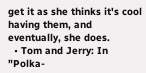get it as she thinks it's cool having them, and eventually, she does.
  • Tom and Jerry: In "Polka-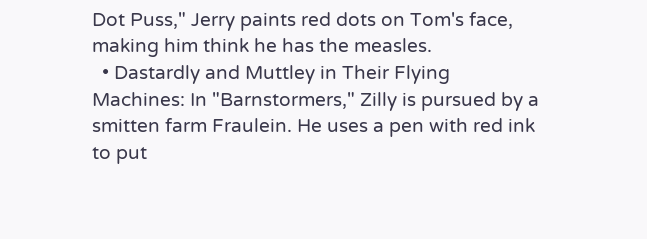Dot Puss," Jerry paints red dots on Tom's face, making him think he has the measles.
  • Dastardly and Muttley in Their Flying Machines: In "Barnstormers," Zilly is pursued by a smitten farm Fraulein. He uses a pen with red ink to put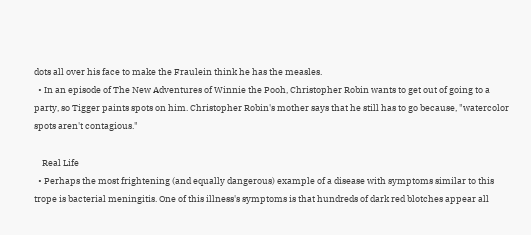dots all over his face to make the Fraulein think he has the measles.
  • In an episode of The New Adventures of Winnie the Pooh, Christopher Robin wants to get out of going to a party, so Tigger paints spots on him. Christopher Robin's mother says that he still has to go because, "watercolor spots aren't contagious."

    Real Life
  • Perhaps the most frightening (and equally dangerous) example of a disease with symptoms similar to this trope is bacterial meningitis. One of this illness's symptoms is that hundreds of dark red blotches appear all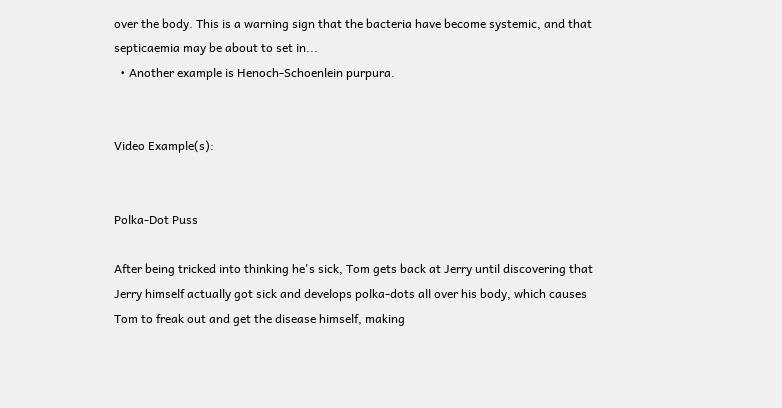over the body. This is a warning sign that the bacteria have become systemic, and that septicaemia may be about to set in...
  • Another example is Henoch-Schoenlein purpura.


Video Example(s):


Polka-Dot Puss

After being tricked into thinking he's sick, Tom gets back at Jerry until discovering that Jerry himself actually got sick and develops polka-dots all over his body, which causes Tom to freak out and get the disease himself, making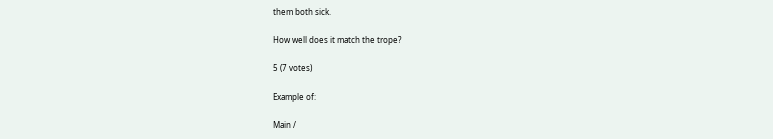them both sick.

How well does it match the trope?

5 (7 votes)

Example of:

Main /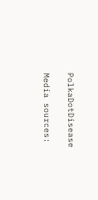PolkaDotDisease

Media sources: